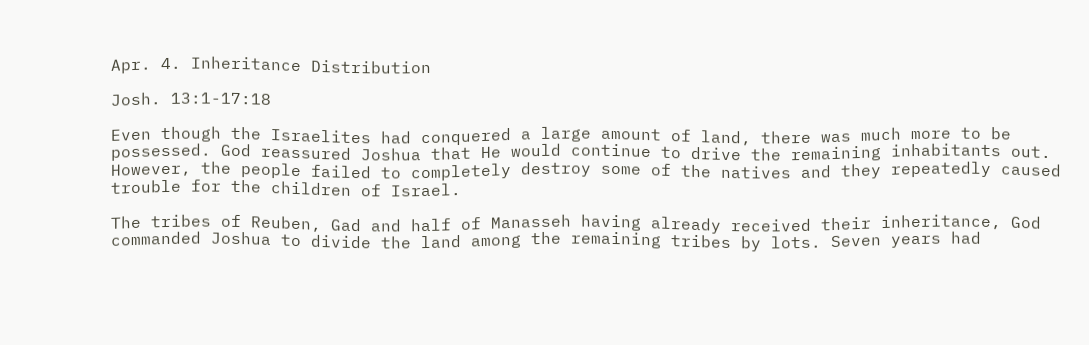Apr. 4. Inheritance Distribution

Josh. 13:1-17:18

Even though the Israelites had conquered a large amount of land, there was much more to be possessed. God reassured Joshua that He would continue to drive the remaining inhabitants out. However, the people failed to completely destroy some of the natives and they repeatedly caused trouble for the children of Israel.

The tribes of Reuben, Gad and half of Manasseh having already received their inheritance, God commanded Joshua to divide the land among the remaining tribes by lots. Seven years had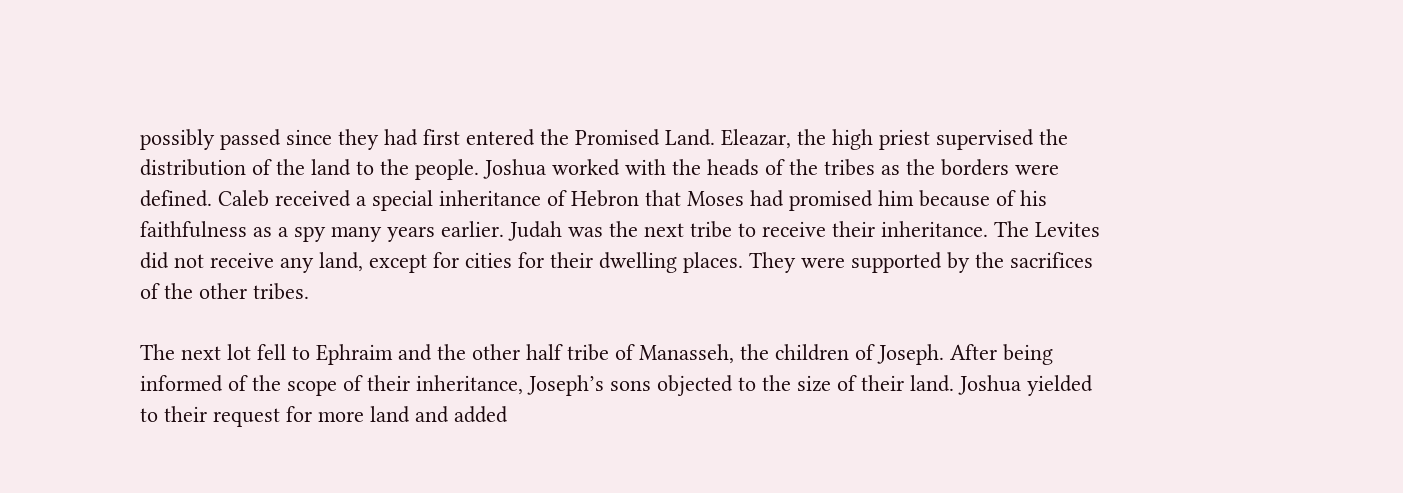possibly passed since they had first entered the Promised Land. Eleazar, the high priest supervised the distribution of the land to the people. Joshua worked with the heads of the tribes as the borders were defined. Caleb received a special inheritance of Hebron that Moses had promised him because of his faithfulness as a spy many years earlier. Judah was the next tribe to receive their inheritance. The Levites did not receive any land, except for cities for their dwelling places. They were supported by the sacrifices of the other tribes.

The next lot fell to Ephraim and the other half tribe of Manasseh, the children of Joseph. After being informed of the scope of their inheritance, Joseph’s sons objected to the size of their land. Joshua yielded to their request for more land and added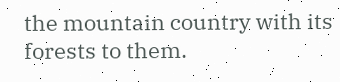the mountain country with its forests to them.